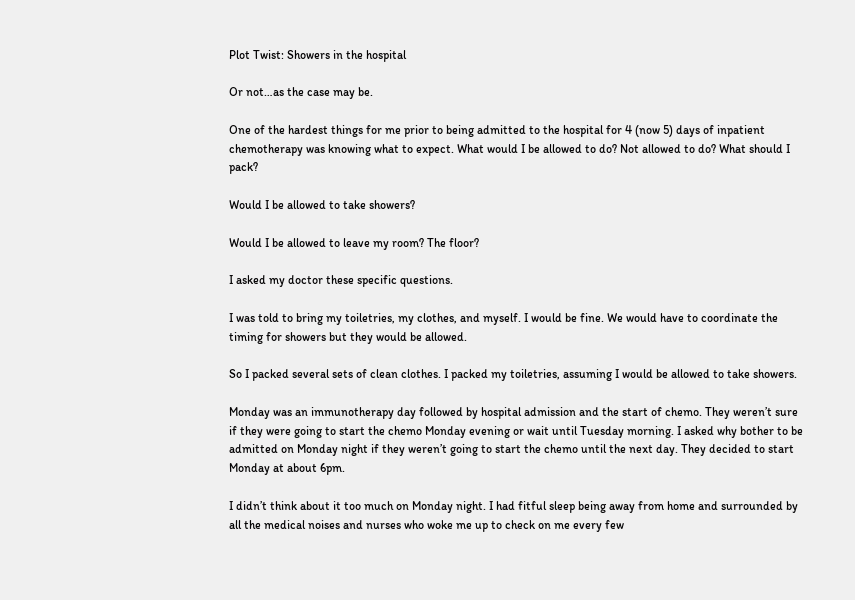Plot Twist: Showers in the hospital

Or not…as the case may be.

One of the hardest things for me prior to being admitted to the hospital for 4 (now 5) days of inpatient chemotherapy was knowing what to expect. What would I be allowed to do? Not allowed to do? What should I pack?

Would I be allowed to take showers?

Would I be allowed to leave my room? The floor?

I asked my doctor these specific questions.

I was told to bring my toiletries, my clothes, and myself. I would be fine. We would have to coordinate the timing for showers but they would be allowed.

So I packed several sets of clean clothes. I packed my toiletries, assuming I would be allowed to take showers.

Monday was an immunotherapy day followed by hospital admission and the start of chemo. They weren’t sure if they were going to start the chemo Monday evening or wait until Tuesday morning. I asked why bother to be admitted on Monday night if they weren’t going to start the chemo until the next day. They decided to start Monday at about 6pm.

I didn’t think about it too much on Monday night. I had fitful sleep being away from home and surrounded by all the medical noises and nurses who woke me up to check on me every few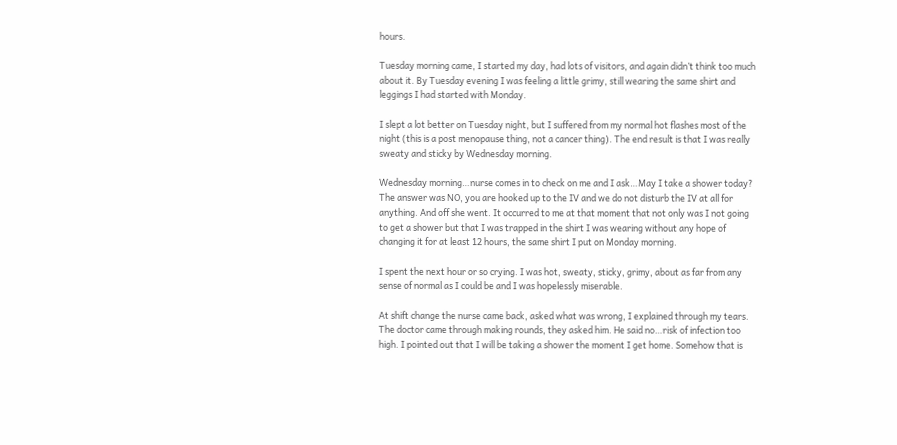hours.

Tuesday morning came, I started my day, had lots of visitors, and again didn’t think too much about it. By Tuesday evening I was feeling a little grimy, still wearing the same shirt and leggings I had started with Monday.

I slept a lot better on Tuesday night, but I suffered from my normal hot flashes most of the night (this is a post menopause thing, not a cancer thing). The end result is that I was really sweaty and sticky by Wednesday morning.

Wednesday morning…nurse comes in to check on me and I ask…May I take a shower today? The answer was NO, you are hooked up to the IV and we do not disturb the IV at all for anything. And off she went. It occurred to me at that moment that not only was I not going to get a shower but that I was trapped in the shirt I was wearing without any hope of changing it for at least 12 hours, the same shirt I put on Monday morning.

I spent the next hour or so crying. I was hot, sweaty, sticky, grimy, about as far from any sense of normal as I could be and I was hopelessly miserable.

At shift change the nurse came back, asked what was wrong, I explained through my tears. The doctor came through making rounds, they asked him. He said no…risk of infection too high. I pointed out that I will be taking a shower the moment I get home. Somehow that is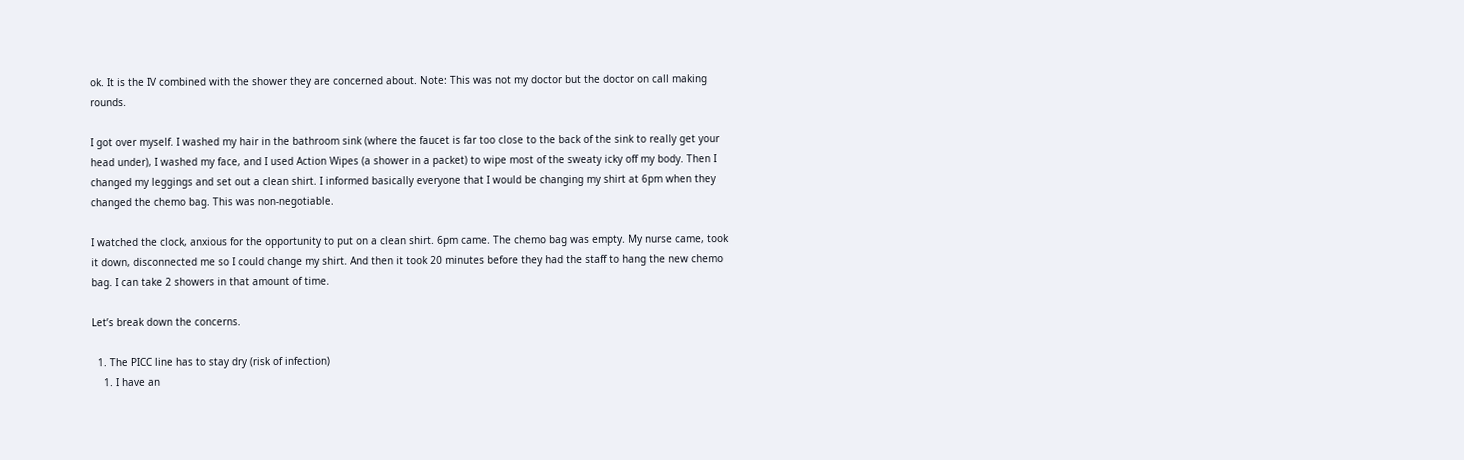ok. It is the IV combined with the shower they are concerned about. Note: This was not my doctor but the doctor on call making rounds.

I got over myself. I washed my hair in the bathroom sink (where the faucet is far too close to the back of the sink to really get your head under), I washed my face, and I used Action Wipes (a shower in a packet) to wipe most of the sweaty icky off my body. Then I changed my leggings and set out a clean shirt. I informed basically everyone that I would be changing my shirt at 6pm when they changed the chemo bag. This was non-negotiable.

I watched the clock, anxious for the opportunity to put on a clean shirt. 6pm came. The chemo bag was empty. My nurse came, took it down, disconnected me so I could change my shirt. And then it took 20 minutes before they had the staff to hang the new chemo bag. I can take 2 showers in that amount of time.

Let’s break down the concerns.

  1. The PICC line has to stay dry (risk of infection)
    1. I have an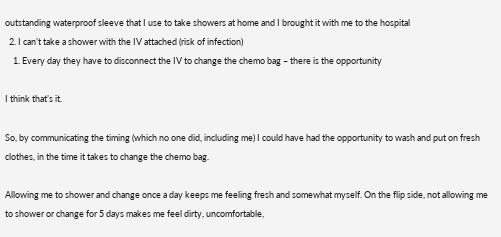outstanding waterproof sleeve that I use to take showers at home and I brought it with me to the hospital
  2. I can’t take a shower with the IV attached (risk of infection)
    1. Every day they have to disconnect the IV to change the chemo bag – there is the opportunity

I think that’s it.

So, by communicating the timing (which no one did, including me) I could have had the opportunity to wash and put on fresh clothes, in the time it takes to change the chemo bag.

Allowing me to shower and change once a day keeps me feeling fresh and somewhat myself. On the flip side, not allowing me to shower or change for 5 days makes me feel dirty, uncomfortable,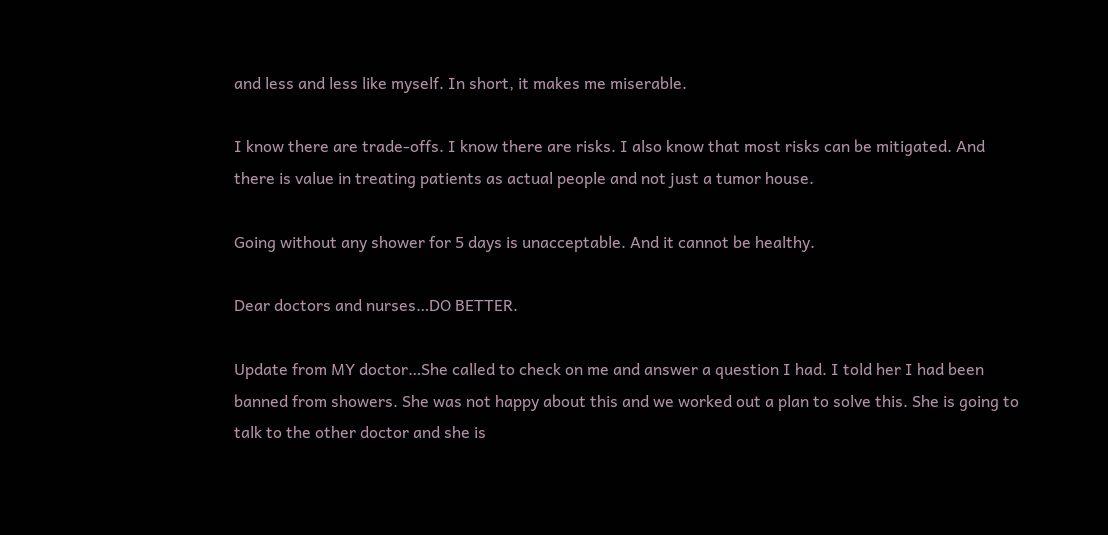and less and less like myself. In short, it makes me miserable.

I know there are trade-offs. I know there are risks. I also know that most risks can be mitigated. And there is value in treating patients as actual people and not just a tumor house.

Going without any shower for 5 days is unacceptable. And it cannot be healthy.

Dear doctors and nurses…DO BETTER.

Update from MY doctor…She called to check on me and answer a question I had. I told her I had been banned from showers. She was not happy about this and we worked out a plan to solve this. She is going to talk to the other doctor and she is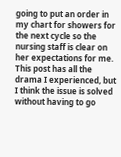going to put an order in my chart for showers for the next cycle so the nursing staff is clear on her expectations for me. This post has all the drama I experienced, but I think the issue is solved without having to go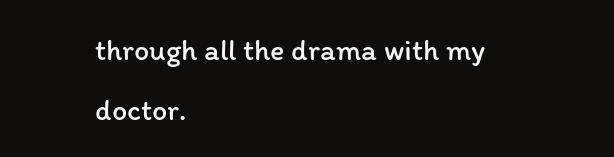through all the drama with my doctor.